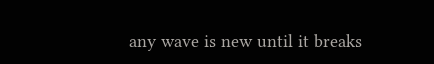any wave is new until it breaks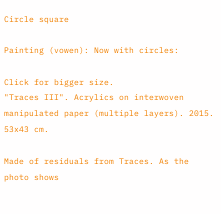Circle square

Painting (vowen): Now with circles:

Click for bigger size.
"Traces III". Acrylics on interwoven manipulated paper (multiple layers). 2015. 53x43 cm.

Made of residuals from Traces. As the photo shows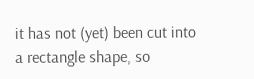it has not (yet) been cut into a rectangle shape, so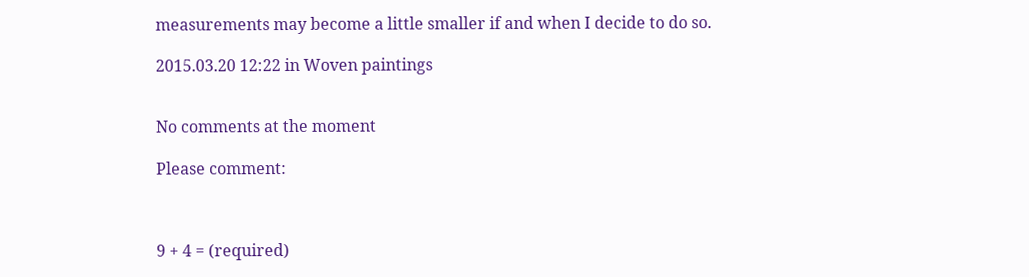measurements may become a little smaller if and when I decide to do so.

2015.03.20 12:22 in Woven paintings


No comments at the moment

Please comment:



9 + 4 = (required)